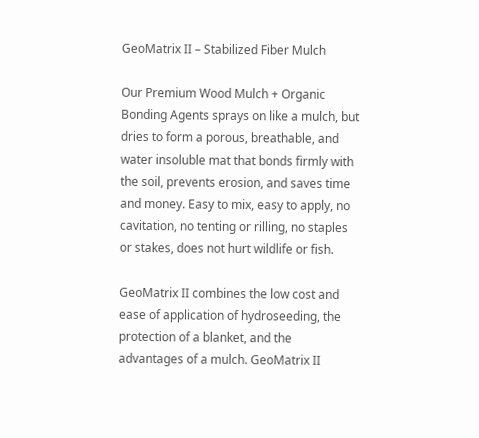GeoMatrix II – Stabilized Fiber Mulch

Our Premium Wood Mulch + Organic Bonding Agents sprays on like a mulch, but dries to form a porous, breathable, and water insoluble mat that bonds firmly with the soil, prevents erosion, and saves time and money. Easy to mix, easy to apply, no cavitation, no tenting or rilling, no staples or stakes, does not hurt wildlife or fish.

GeoMatrix II combines the low cost and ease of application of hydroseeding, the protection of a blanket, and the advantages of a mulch. GeoMatrix II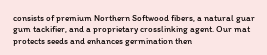consists of premium Northern Softwood fibers, a natural guar gum tackifier, and a proprietary crosslinking agent. Our mat protects seeds and enhances germination then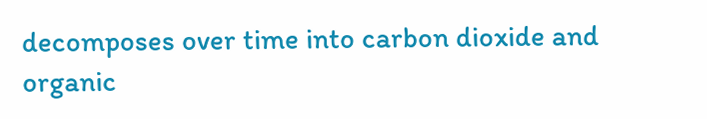decomposes over time into carbon dioxide and organic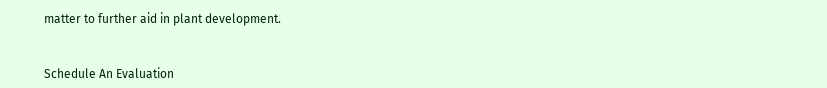matter to further aid in plant development.


Schedule An Evaluation